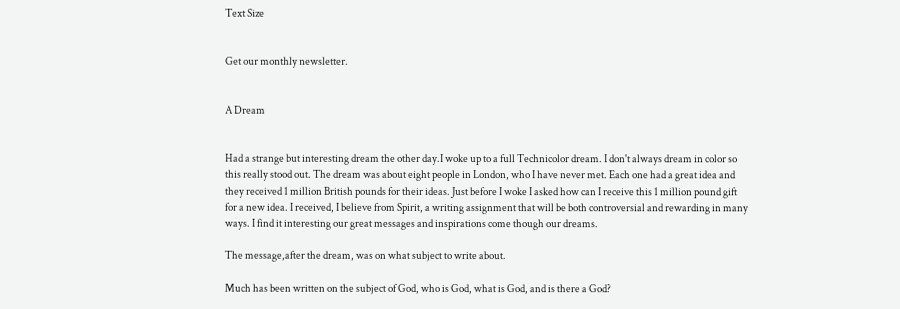Text Size


Get our monthly newsletter.


A Dream


Had a strange but interesting dream the other day.I woke up to a full Technicolor dream. I don't always dream in color so this really stood out. The dream was about eight people in London, who I have never met. Each one had a great idea and they received 1 million British pounds for their ideas. Just before I woke I asked how can I receive this 1 million pound gift for a new idea. I received, I believe from Spirit, a writing assignment that will be both controversial and rewarding in many ways. I find it interesting our great messages and inspirations come though our dreams.

The message,after the dream, was on what subject to write about.

Much has been written on the subject of God, who is God, what is God, and is there a God?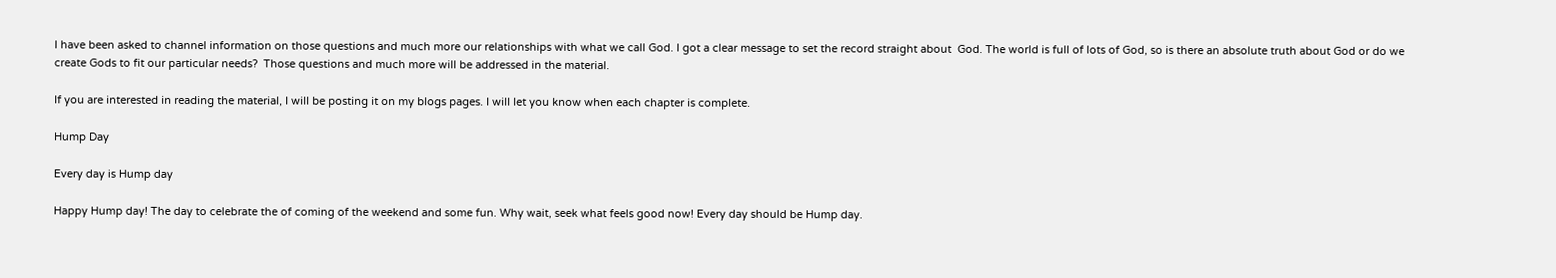I have been asked to channel information on those questions and much more our relationships with what we call God. I got a clear message to set the record straight about  God. The world is full of lots of God, so is there an absolute truth about God or do we create Gods to fit our particular needs?  Those questions and much more will be addressed in the material.

If you are interested in reading the material, I will be posting it on my blogs pages. I will let you know when each chapter is complete.

Hump Day

Every day is Hump day

Happy Hump day! The day to celebrate the of coming of the weekend and some fun. Why wait, seek what feels good now! Every day should be Hump day.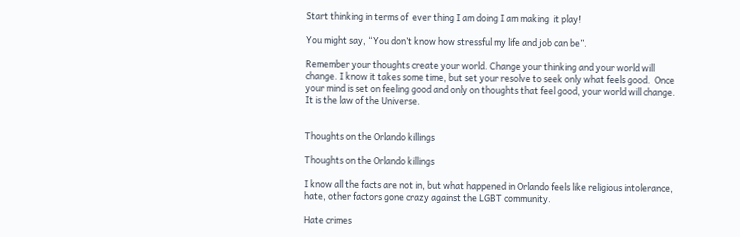Start thinking in terms of  ever thing I am doing I am making  it play!

You might say, “You don’t know how stressful my life and job can be”.

Remember your thoughts create your world. Change your thinking and your world will change. I know it takes some time, but set your resolve to seek only what feels good.  Once your mind is set on feeling good and only on thoughts that feel good, your world will change. It is the law of the Universe.


Thoughts on the Orlando killings

Thoughts on the Orlando killings

I know all the facts are not in, but what happened in Orlando feels like religious intolerance, hate, other factors gone crazy against the LGBT community.

Hate crimes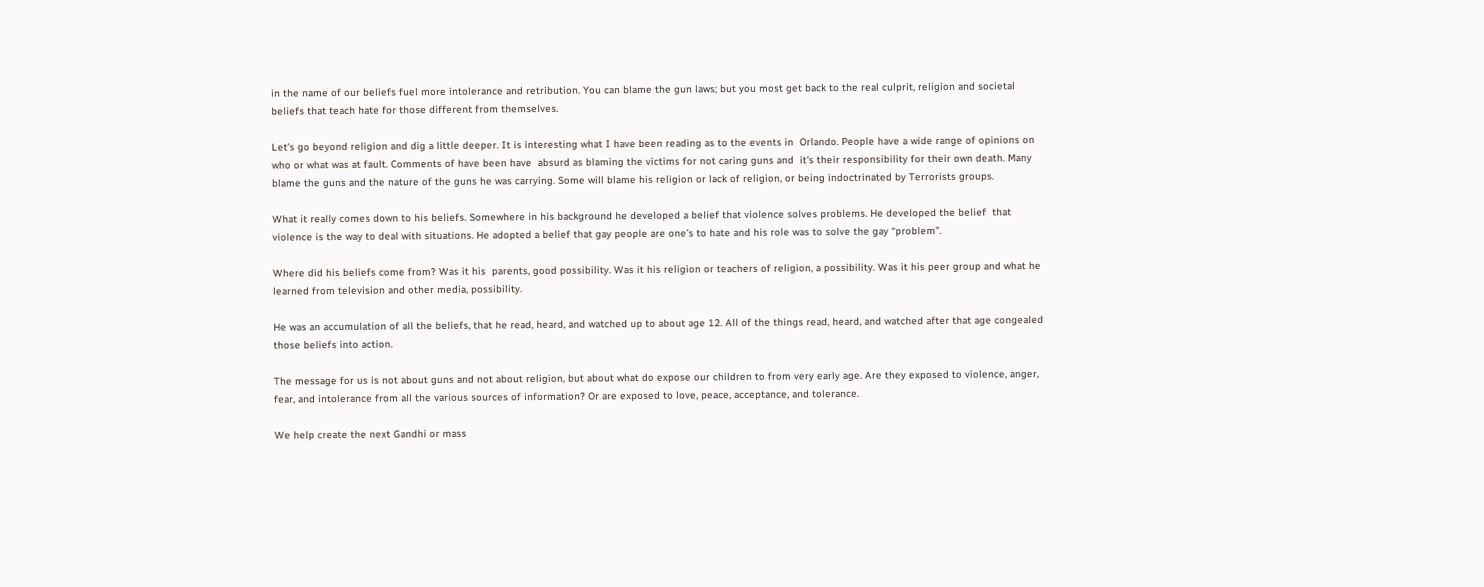in the name of our beliefs fuel more intolerance and retribution. You can blame the gun laws; but you most get back to the real culprit, religion and societal beliefs that teach hate for those different from themselves.

Let’s go beyond religion and dig a little deeper. It is interesting what I have been reading as to the events in  Orlando. People have a wide range of opinions on who or what was at fault. Comments of have been have  absurd as blaming the victims for not caring guns and  it's their responsibility for their own death. Many blame the guns and the nature of the guns he was carrying. Some will blame his religion or lack of religion, or being indoctrinated by Terrorists groups.

What it really comes down to his beliefs. Somewhere in his background he developed a belief that violence solves problems. He developed the belief  that violence is the way to deal with situations. He adopted a belief that gay people are one’s to hate and his role was to solve the gay “problem”.

Where did his beliefs come from? Was it his  parents, good possibility. Was it his religion or teachers of religion, a possibility. Was it his peer group and what he  learned from television and other media, possibility.

He was an accumulation of all the beliefs, that he read, heard, and watched up to about age 12. All of the things read, heard, and watched after that age congealed those beliefs into action.

The message for us is not about guns and not about religion, but about what do expose our children to from very early age. Are they exposed to violence, anger, fear, and intolerance from all the various sources of information? Or are exposed to love, peace, acceptance, and tolerance.

We help create the next Gandhi or mass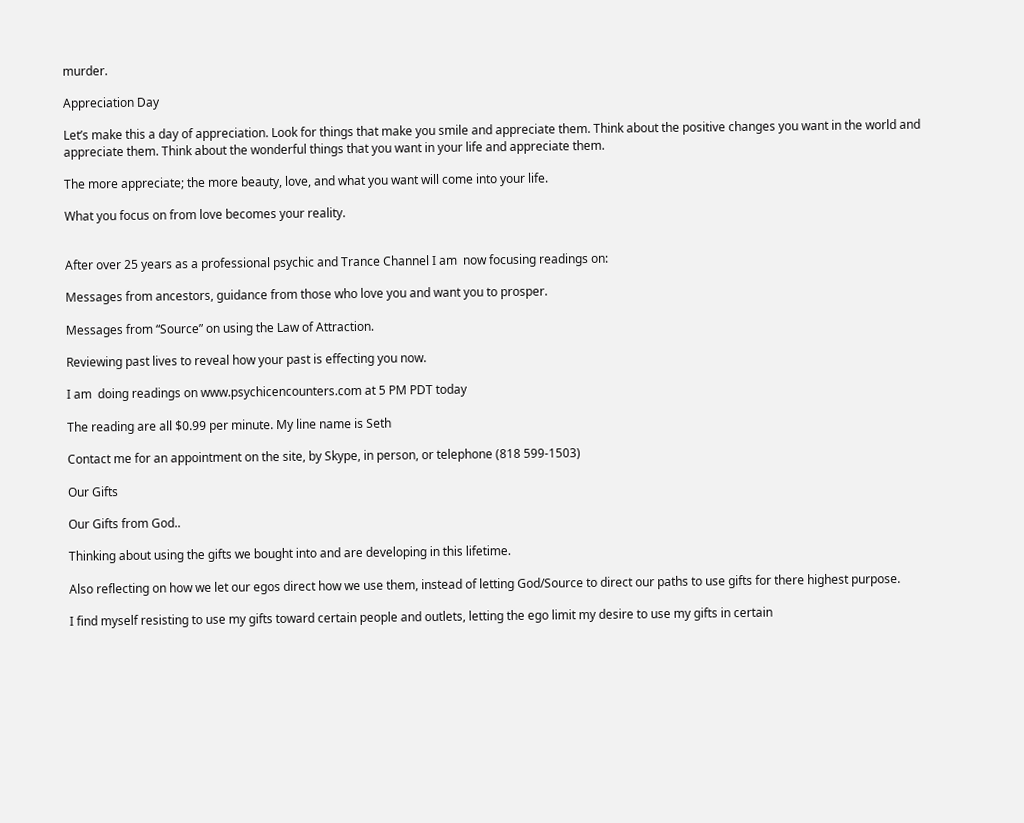murder.

Appreciation Day

Let’s make this a day of appreciation. Look for things that make you smile and appreciate them. Think about the positive changes you want in the world and appreciate them. Think about the wonderful things that you want in your life and appreciate them.

The more appreciate; the more beauty, love, and what you want will come into your life.

What you focus on from love becomes your reality.


After over 25 years as a professional psychic and Trance Channel I am  now focusing readings on:

Messages from ancestors, guidance from those who love you and want you to prosper.

Messages from “Source” on using the Law of Attraction.

Reviewing past lives to reveal how your past is effecting you now.

I am  doing readings on www.psychicencounters.com at 5 PM PDT today

The reading are all $0.99 per minute. My line name is Seth

Contact me for an appointment on the site, by Skype, in person, or telephone (818 599-1503)

Our Gifts

Our Gifts from God..

Thinking about using the gifts we bought into and are developing in this lifetime.

Also reflecting on how we let our egos direct how we use them, instead of letting God/Source to direct our paths to use gifts for there highest purpose.

I find myself resisting to use my gifts toward certain people and outlets, letting the ego limit my desire to use my gifts in certain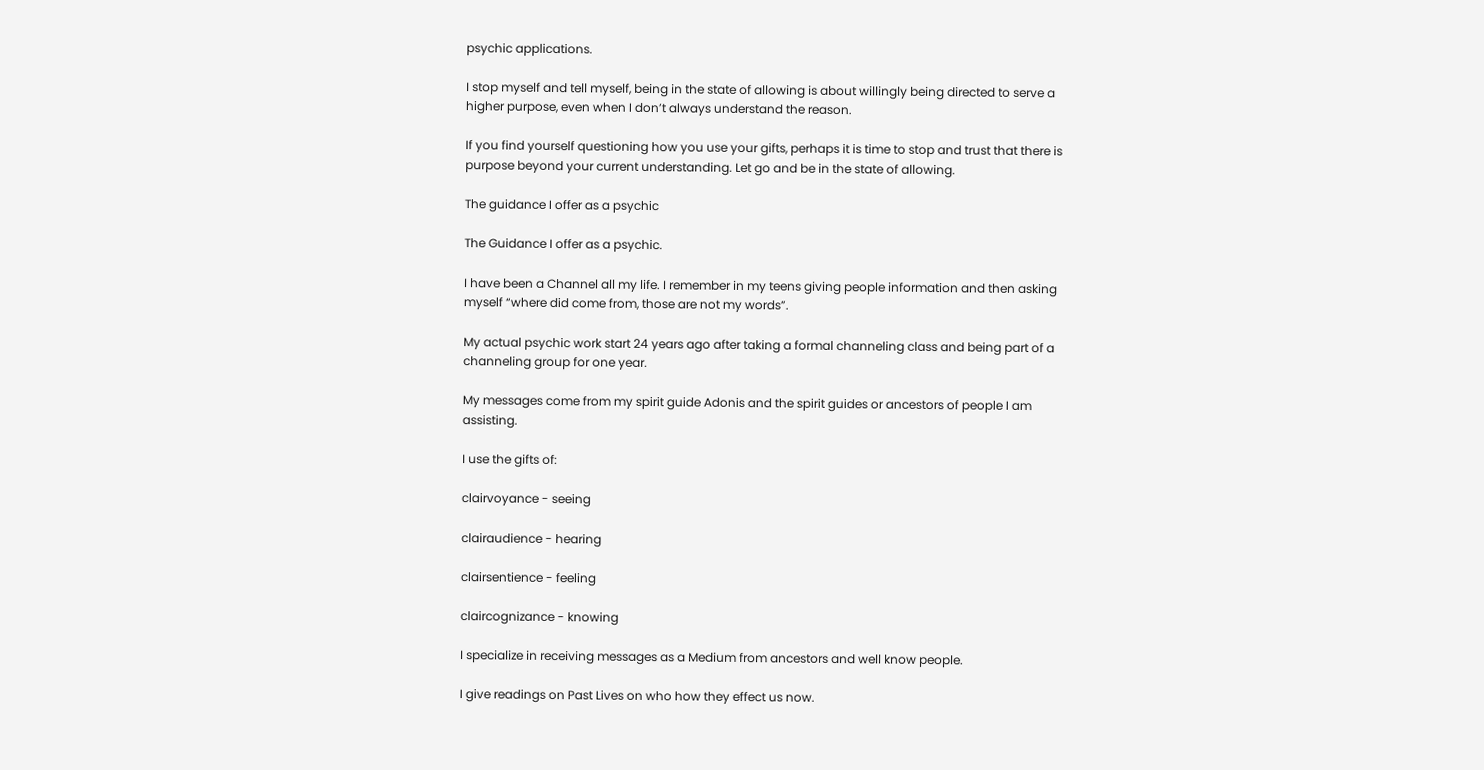psychic applications.

I stop myself and tell myself, being in the state of allowing is about willingly being directed to serve a higher purpose, even when I don’t always understand the reason.

If you find yourself questioning how you use your gifts, perhaps it is time to stop and trust that there is purpose beyond your current understanding. Let go and be in the state of allowing.

The guidance I offer as a psychic

The Guidance I offer as a psychic.

I have been a Channel all my life. I remember in my teens giving people information and then asking myself “where did come from, those are not my words”.

My actual psychic work start 24 years ago after taking a formal channeling class and being part of a channeling group for one year.

My messages come from my spirit guide Adonis and the spirit guides or ancestors of people I am assisting.

I use the gifts of:

clairvoyance - seeing

clairaudience - hearing

clairsentience - feeling

claircognizance - knowing

I specialize in receiving messages as a Medium from ancestors and well know people.

I give readings on Past Lives on who how they effect us now.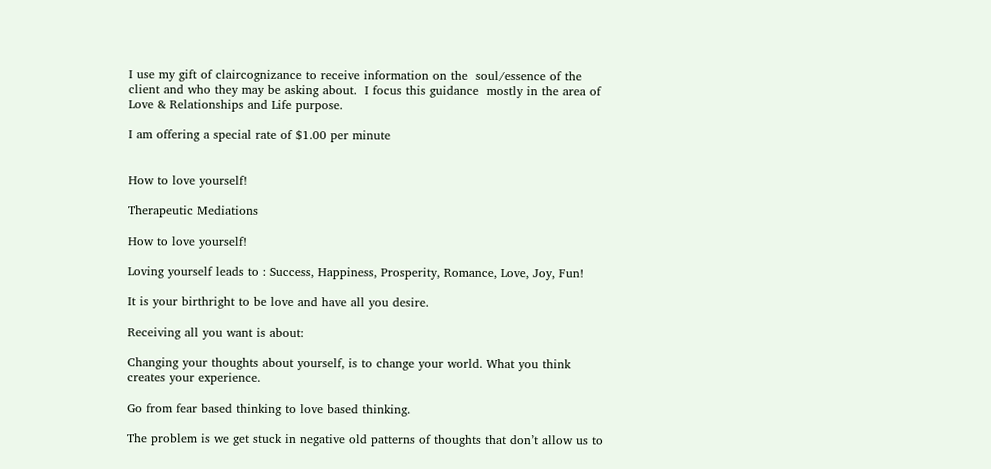I use my gift of claircognizance to receive information on the  soul/essence of the client and who they may be asking about.  I focus this guidance  mostly in the area of Love & Relationships and Life purpose.

I am offering a special rate of $1.00 per minute


How to love yourself!

Therapeutic Mediations

How to love yourself!

Loving yourself leads to : Success, Happiness, Prosperity, Romance, Love, Joy, Fun!

It is your birthright to be love and have all you desire.

Receiving all you want is about:

Changing your thoughts about yourself, is to change your world. What you think creates your experience.

Go from fear based thinking to love based thinking.

The problem is we get stuck in negative old patterns of thoughts that don’t allow us to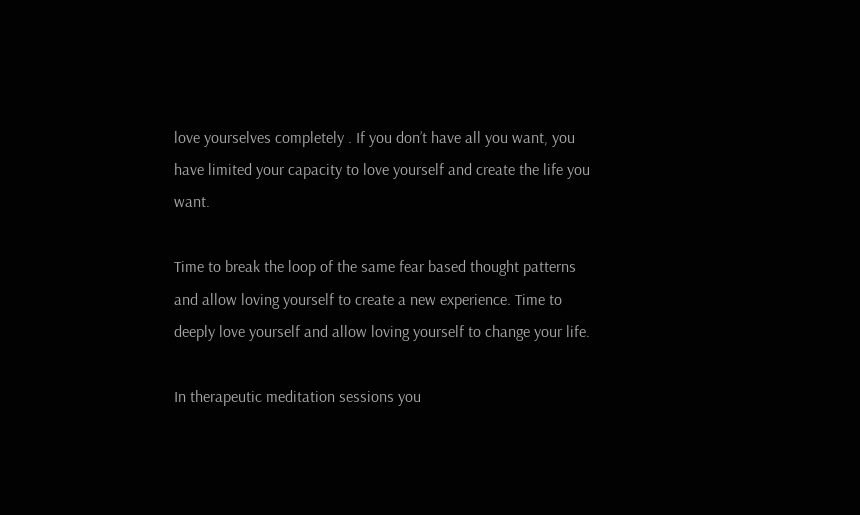love yourselves completely . If you don’t have all you want, you have limited your capacity to love yourself and create the life you want.

Time to break the loop of the same fear based thought patterns and allow loving yourself to create a new experience. Time to deeply love yourself and allow loving yourself to change your life.

In therapeutic meditation sessions you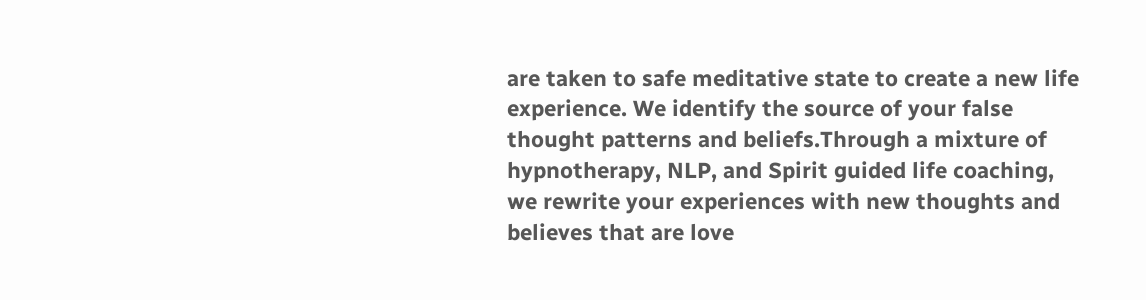are taken to safe meditative state to create a new life experience. We identify the source of your false thought patterns and beliefs.Through a mixture of hypnotherapy, NLP, and Spirit guided life coaching, we rewrite your experiences with new thoughts and believes that are love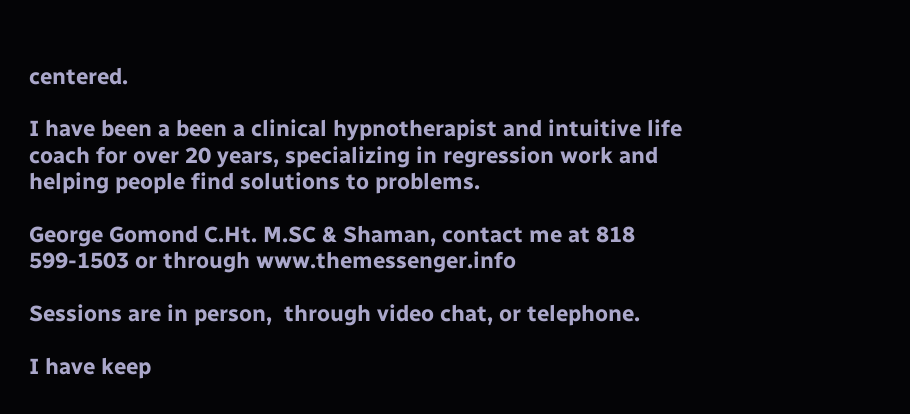centered.

I have been a been a clinical hypnotherapist and intuitive life coach for over 20 years, specializing in regression work and helping people find solutions to problems.

George Gomond C.Ht. M.SC & Shaman, contact me at 818 599-1503 or through www.themessenger.info

Sessions are in person,  through video chat, or telephone.

I have keep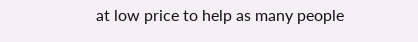at low price to help as many people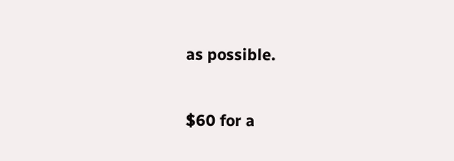as possible.

$60 for a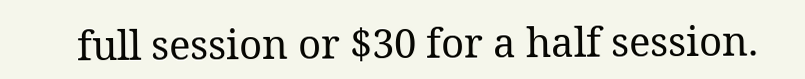full session or $30 for a half session.